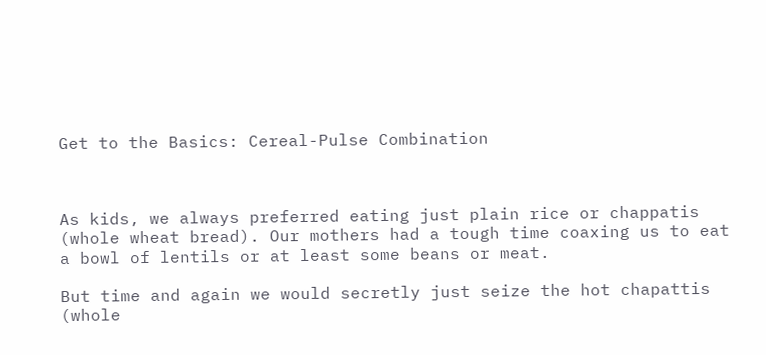Get to the Basics: Cereal-Pulse Combination



As kids, we always preferred eating just plain rice or chappatis (whole wheat bread). Our mothers had a tough time coaxing us to eat a bowl of lentils or at least some beans or meat.

But time and again we would secretly just seize the hot chapattis (whole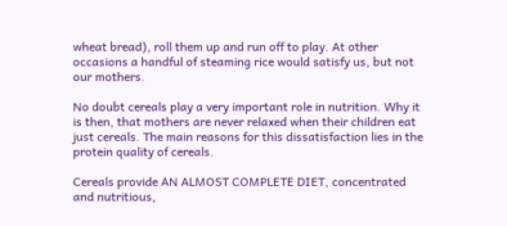wheat bread), roll them up and run off to play. At other occasions a handful of steaming rice would satisfy us, but not our mothers.

No doubt cereals play a very important role in nutrition. Why it is then, that mothers are never relaxed when their children eat just cereals. The main reasons for this dissatisfaction lies in the protein quality of cereals.

Cereals provide AN ALMOST COMPLETE DIET, concentrated and nutritious,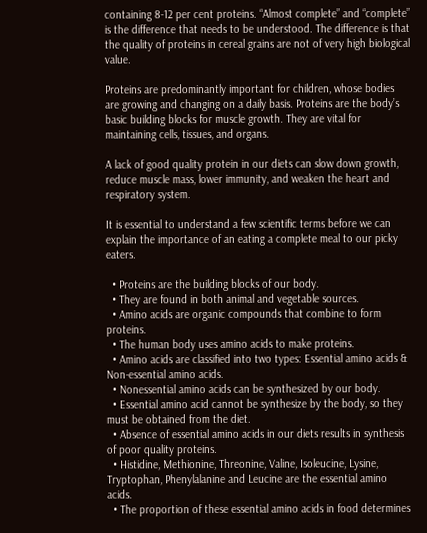containing 8-12 per cent proteins. “Almost complete” and “complete” is the difference that needs to be understood. The difference is that the quality of proteins in cereal grains are not of very high biological value.

Proteins are predominantly important for children, whose bodies are growing and changing on a daily basis. Proteins are the body’s basic building blocks for muscle growth. They are vital for maintaining cells, tissues, and organs.

A lack of good quality protein in our diets can slow down growth, reduce muscle mass, lower immunity, and weaken the heart and respiratory system.

It is essential to understand a few scientific terms before we can explain the importance of an eating a complete meal to our picky eaters.

  • Proteins are the building blocks of our body.
  • They are found in both animal and vegetable sources.
  • Amino acids are organic compounds that combine to form proteins.
  • The human body uses amino acids to make proteins.
  • Amino acids are classified into two types: Essential amino acids & Non-essential amino acids.
  • Nonessential amino acids can be synthesized by our body.
  • Essential amino acid cannot be synthesize by the body, so they must be obtained from the diet.
  • Absence of essential amino acids in our diets results in synthesis of poor quality proteins.
  • Histidine, Methionine, Threonine, Valine, Isoleucine, Lysine, Tryptophan, Phenylalanine and Leucine are the essential amino acids.
  • The proportion of these essential amino acids in food determines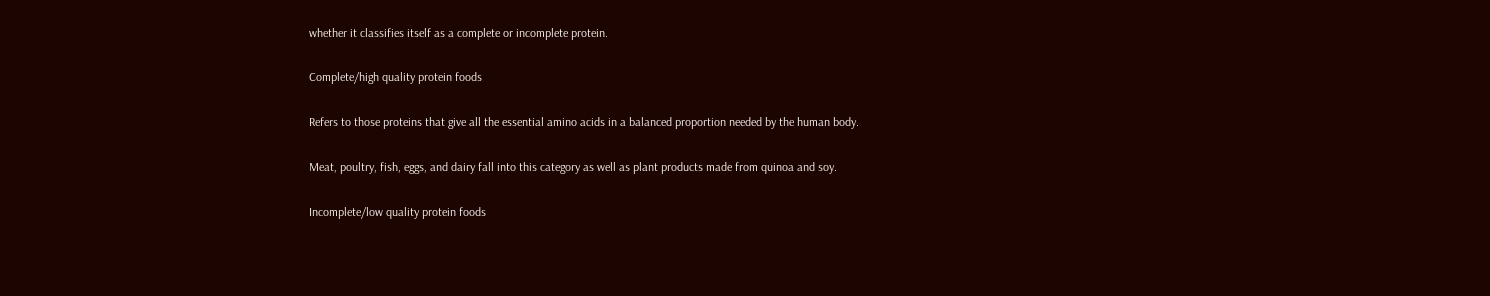whether it classifies itself as a complete or incomplete protein.

Complete/high quality protein foods

Refers to those proteins that give all the essential amino acids in a balanced proportion needed by the human body.

Meat, poultry, fish, eggs, and dairy fall into this category as well as plant products made from quinoa and soy.

Incomplete/low quality protein foods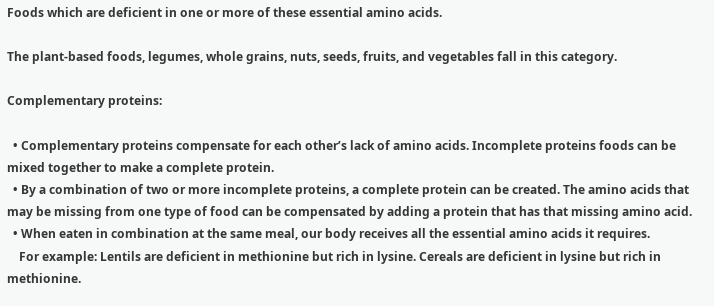Foods which are deficient in one or more of these essential amino acids.

The plant-based foods, legumes, whole grains, nuts, seeds, fruits, and vegetables fall in this category.

Complementary proteins:

  • Complementary proteins compensate for each other’s lack of amino acids. Incomplete proteins foods can be mixed together to make a complete protein.
  • By a combination of two or more incomplete proteins, a complete protein can be created. The amino acids that may be missing from one type of food can be compensated by adding a protein that has that missing amino acid.
  • When eaten in combination at the same meal, our body receives all the essential amino acids it requires.
    For example: Lentils are deficient in methionine but rich in lysine. Cereals are deficient in lysine but rich in methionine.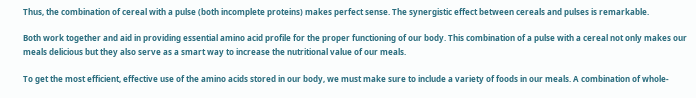Thus, the combination of cereal with a pulse (both incomplete proteins) makes perfect sense. The synergistic effect between cereals and pulses is remarkable.

Both work together and aid in providing essential amino acid profile for the proper functioning of our body. This combination of a pulse with a cereal not only makes our meals delicious but they also serve as a smart way to increase the nutritional value of our meals.

To get the most efficient, effective use of the amino acids stored in our body, we must make sure to include a variety of foods in our meals. A combination of whole-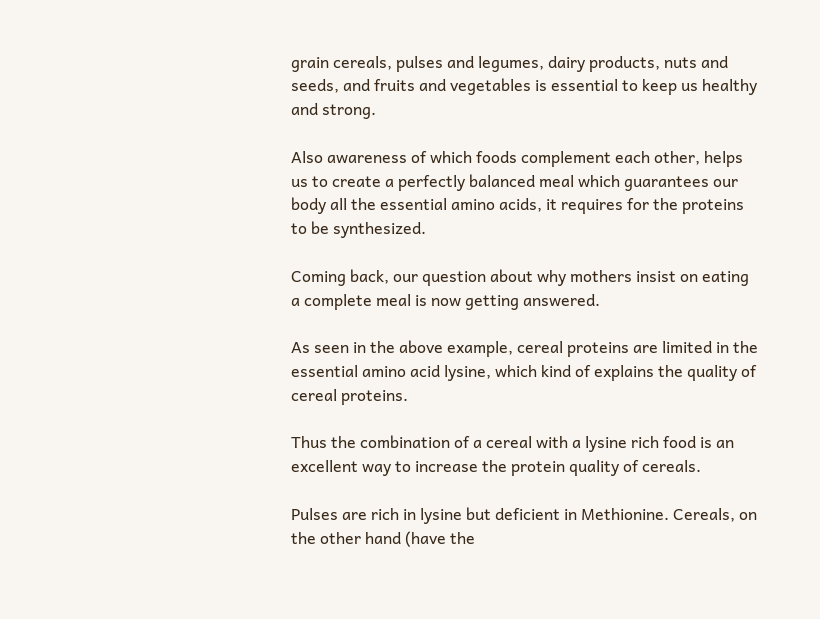grain cereals, pulses and legumes, dairy products, nuts and seeds, and fruits and vegetables is essential to keep us healthy and strong.

Also awareness of which foods complement each other, helps us to create a perfectly balanced meal which guarantees our body all the essential amino acids, it requires for the proteins to be synthesized.

Coming back, our question about why mothers insist on eating a complete meal is now getting answered.

As seen in the above example, cereal proteins are limited in the essential amino acid lysine, which kind of explains the quality of cereal proteins.

Thus the combination of a cereal with a lysine rich food is an excellent way to increase the protein quality of cereals.

Pulses are rich in lysine but deficient in Methionine. Cereals, on the other hand (have the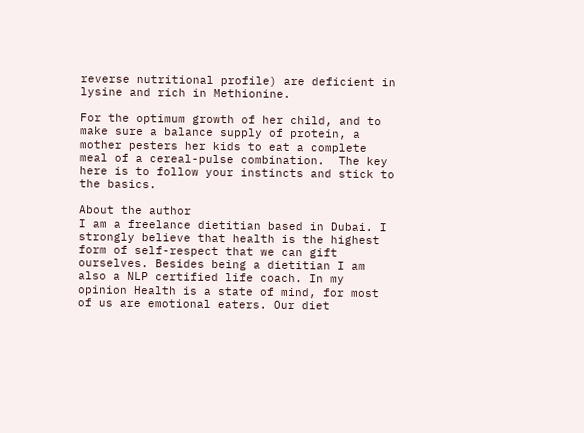reverse nutritional profile) are deficient in lysine and rich in Methionine.

For the optimum growth of her child, and to make sure a balance supply of protein, a mother pesters her kids to eat a complete meal of a cereal-pulse combination.  The key  here is to follow your instincts and stick to the basics.

About the author
I am a freelance dietitian based in Dubai. I strongly believe that health is the highest form of self-respect that we can gift ourselves. Besides being a dietitian I am also a NLP certified life coach. In my opinion Health is a state of mind, for most of us are emotional eaters. Our diet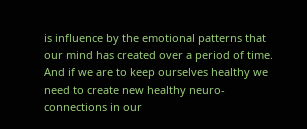is influence by the emotional patterns that our mind has created over a period of time. And if we are to keep ourselves healthy we need to create new healthy neuro-connections in our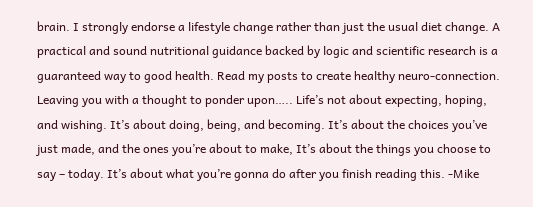brain. I strongly endorse a lifestyle change rather than just the usual diet change. A practical and sound nutritional guidance backed by logic and scientific research is a guaranteed way to good health. Read my posts to create healthy neuro-connection. Leaving you with a thought to ponder upon….. Life’s not about expecting, hoping, and wishing. It’s about doing, being, and becoming. It’s about the choices you’ve just made, and the ones you’re about to make, It’s about the things you choose to say – today. It’s about what you’re gonna do after you finish reading this. -Mike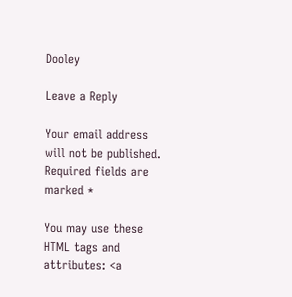Dooley

Leave a Reply

Your email address will not be published. Required fields are marked *

You may use these HTML tags and attributes: <a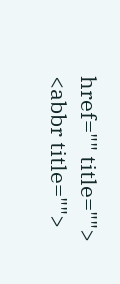href="" title=""> <abbr title="">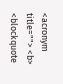<acronym title=""> <b> <blockquote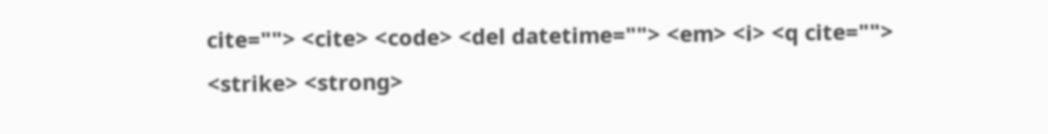cite=""> <cite> <code> <del datetime=""> <em> <i> <q cite=""> <strike> <strong>